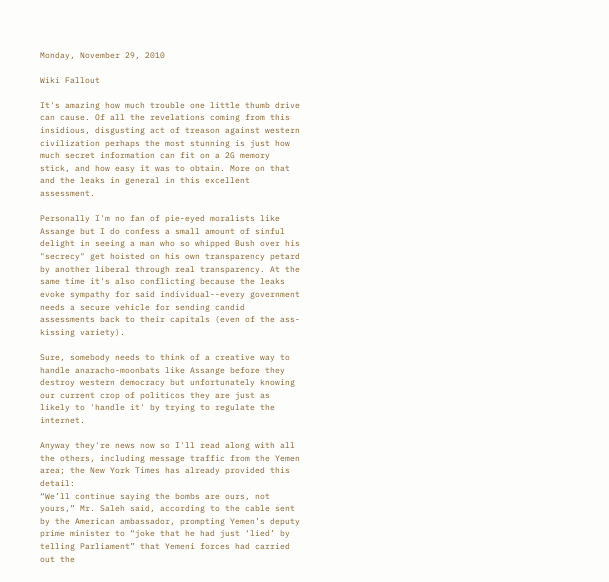Monday, November 29, 2010

Wiki Fallout

It's amazing how much trouble one little thumb drive can cause. Of all the revelations coming from this insidious, disgusting act of treason against western civilization perhaps the most stunning is just how much secret information can fit on a 2G memory stick, and how easy it was to obtain. More on that and the leaks in general in this excellent assessment.

Personally I'm no fan of pie-eyed moralists like Assange but I do confess a small amount of sinful delight in seeing a man who so whipped Bush over his "secrecy" get hoisted on his own transparency petard by another liberal through real transparency. At the same time it's also conflicting because the leaks evoke sympathy for said individual--every government needs a secure vehicle for sending candid assessments back to their capitals (even of the ass-kissing variety).

Sure, somebody needs to think of a creative way to handle anaracho-moonbats like Assange before they destroy western democracy but unfortunately knowing our current crop of politicos they are just as likely to 'handle it' by trying to regulate the internet.

Anyway they're news now so I'll read along with all the others, including message traffic from the Yemen area; the New York Times has already provided this detail:
“We’ll continue saying the bombs are ours, not yours,” Mr. Saleh said, according to the cable sent by the American ambassador, prompting Yemen’s deputy prime minister to “joke that he had just ‘lied’ by telling Parliament” that Yemeni forces had carried out the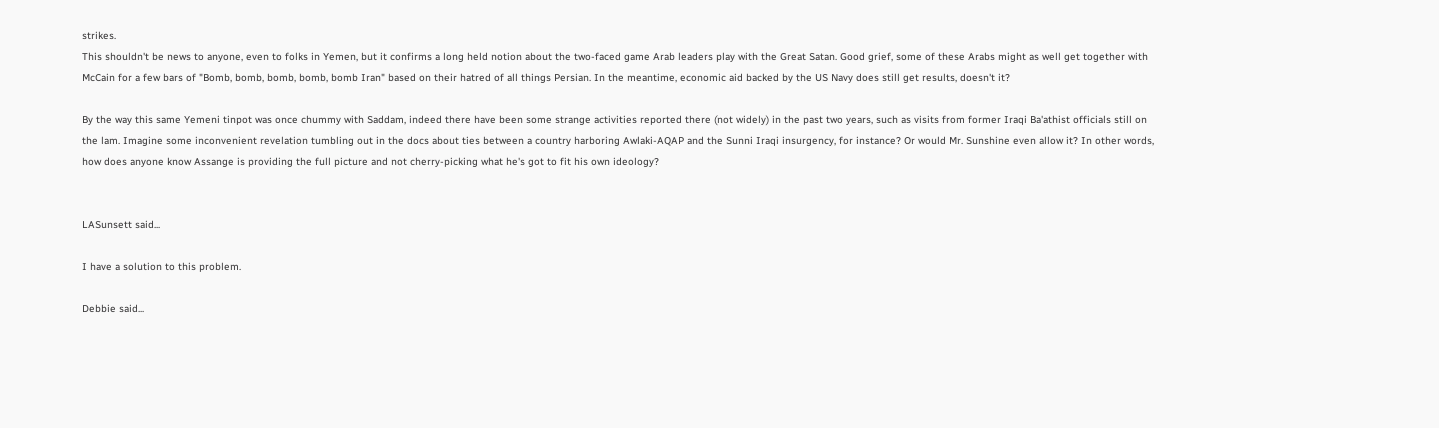strikes.
This shouldn't be news to anyone, even to folks in Yemen, but it confirms a long held notion about the two-faced game Arab leaders play with the Great Satan. Good grief, some of these Arabs might as well get together with McCain for a few bars of "Bomb, bomb, bomb, bomb, bomb Iran" based on their hatred of all things Persian. In the meantime, economic aid backed by the US Navy does still get results, doesn't it?

By the way this same Yemeni tinpot was once chummy with Saddam, indeed there have been some strange activities reported there (not widely) in the past two years, such as visits from former Iraqi Ba'athist officials still on the lam. Imagine some inconvenient revelation tumbling out in the docs about ties between a country harboring Awlaki-AQAP and the Sunni Iraqi insurgency, for instance? Or would Mr. Sunshine even allow it? In other words, how does anyone know Assange is providing the full picture and not cherry-picking what he's got to fit his own ideology?


LASunsett said...

I have a solution to this problem.

Debbie said...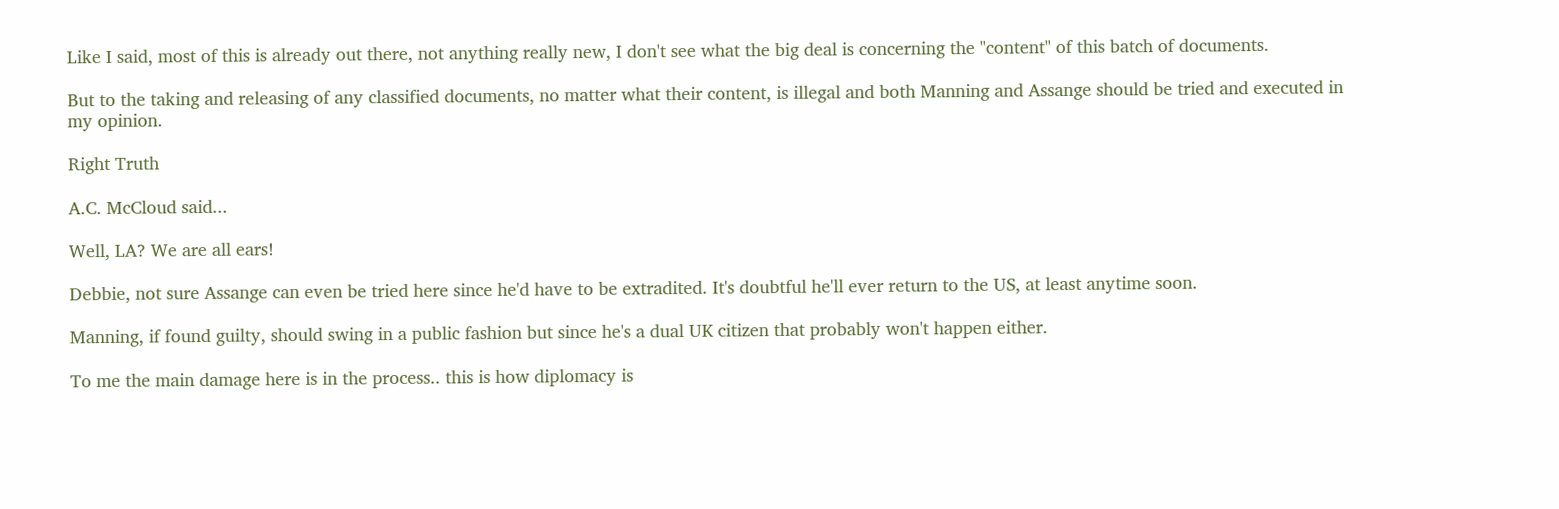Like I said, most of this is already out there, not anything really new, I don't see what the big deal is concerning the "content" of this batch of documents.

But to the taking and releasing of any classified documents, no matter what their content, is illegal and both Manning and Assange should be tried and executed in my opinion.

Right Truth

A.C. McCloud said...

Well, LA? We are all ears!

Debbie, not sure Assange can even be tried here since he'd have to be extradited. It's doubtful he'll ever return to the US, at least anytime soon.

Manning, if found guilty, should swing in a public fashion but since he's a dual UK citizen that probably won't happen either.

To me the main damage here is in the process.. this is how diplomacy is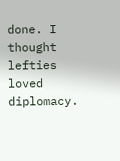done. I thought lefties loved diplomacy.